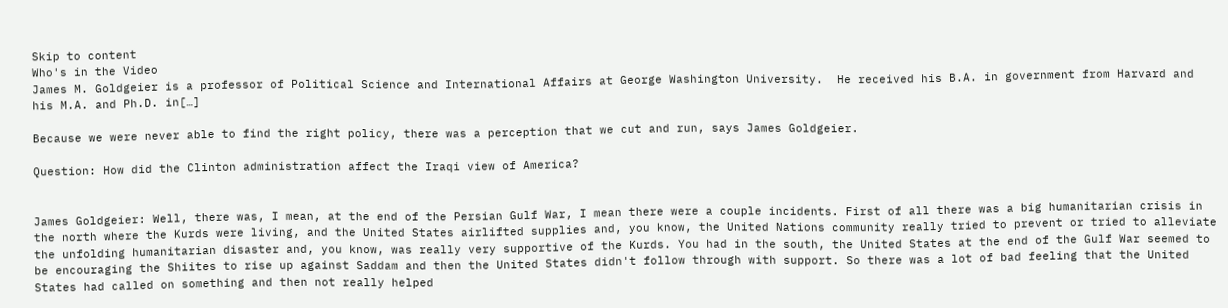Skip to content
Who's in the Video
James M. Goldgeier is a professor of Political Science and International Affairs at George Washington University.  He received his B.A. in government from Harvard and his M.A. and Ph.D. in[…]

Because we were never able to find the right policy, there was a perception that we cut and run, says James Goldgeier.

Question: How did the Clinton administration affect the Iraqi view of America?


James Goldgeier: Well, there was, I mean, at the end of the Persian Gulf War, I mean there were a couple incidents. First of all there was a big humanitarian crisis in the north where the Kurds were living, and the United States airlifted supplies and, you know, the United Nations community really tried to prevent or tried to alleviate the unfolding humanitarian disaster and, you know, was really very supportive of the Kurds. You had in the south, the United States at the end of the Gulf War seemed to be encouraging the Shiites to rise up against Saddam and then the United States didn't follow through with support. So there was a lot of bad feeling that the United States had called on something and then not really helped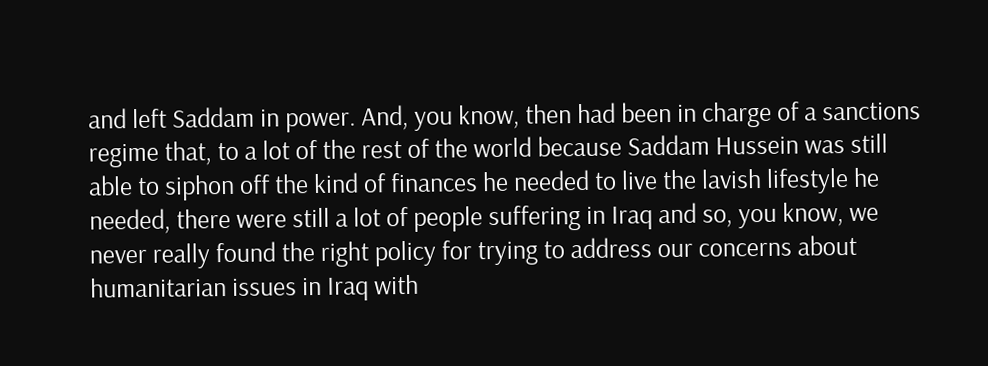and left Saddam in power. And, you know, then had been in charge of a sanctions regime that, to a lot of the rest of the world because Saddam Hussein was still able to siphon off the kind of finances he needed to live the lavish lifestyle he needed, there were still a lot of people suffering in Iraq and so, you know, we never really found the right policy for trying to address our concerns about humanitarian issues in Iraq with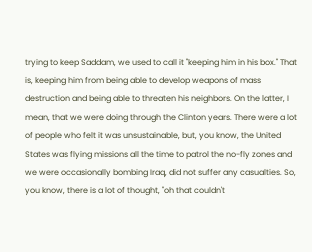trying to keep Saddam, we used to call it "keeping him in his box." That is, keeping him from being able to develop weapons of mass destruction and being able to threaten his neighbors. On the latter, I mean, that we were doing through the Clinton years. There were a lot of people who felt it was unsustainable, but, you know, the United States was flying missions all the time to patrol the no-fly zones and we were occasionally bombing Iraq, did not suffer any casualties. So, you know, there is a lot of thought, "oh that couldn't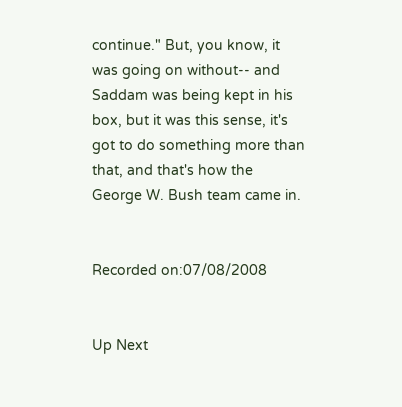continue." But, you know, it was going on without-- and Saddam was being kept in his box, but it was this sense, it's got to do something more than that, and that's how the George W. Bush team came in.


Recorded on:07/08/2008


Up Next